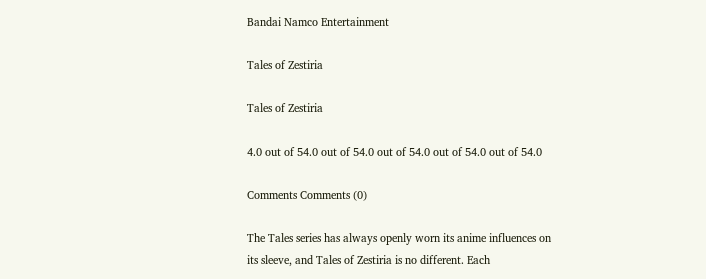Bandai Namco Entertainment

Tales of Zestiria

Tales of Zestiria

4.0 out of 54.0 out of 54.0 out of 54.0 out of 54.0 out of 54.0

Comments Comments (0)

The Tales series has always openly worn its anime influences on its sleeve, and Tales of Zestiria is no different. Each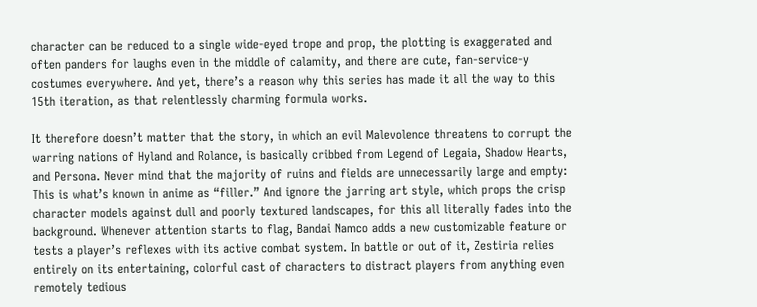character can be reduced to a single wide-eyed trope and prop, the plotting is exaggerated and often panders for laughs even in the middle of calamity, and there are cute, fan-service-y costumes everywhere. And yet, there’s a reason why this series has made it all the way to this 15th iteration, as that relentlessly charming formula works.

It therefore doesn’t matter that the story, in which an evil Malevolence threatens to corrupt the warring nations of Hyland and Rolance, is basically cribbed from Legend of Legaia, Shadow Hearts, and Persona. Never mind that the majority of ruins and fields are unnecessarily large and empty: This is what’s known in anime as “filler.” And ignore the jarring art style, which props the crisp character models against dull and poorly textured landscapes, for this all literally fades into the background. Whenever attention starts to flag, Bandai Namco adds a new customizable feature or tests a player’s reflexes with its active combat system. In battle or out of it, Zestiria relies entirely on its entertaining, colorful cast of characters to distract players from anything even remotely tedious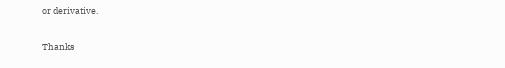or derivative.

Thanks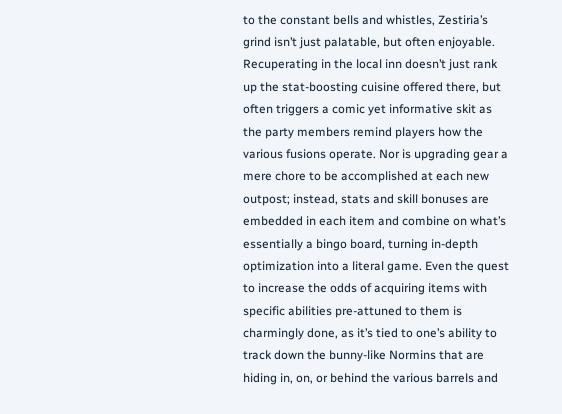to the constant bells and whistles, Zestiria’s grind isn’t just palatable, but often enjoyable. Recuperating in the local inn doesn’t just rank up the stat-boosting cuisine offered there, but often triggers a comic yet informative skit as the party members remind players how the various fusions operate. Nor is upgrading gear a mere chore to be accomplished at each new outpost; instead, stats and skill bonuses are embedded in each item and combine on what’s essentially a bingo board, turning in-depth optimization into a literal game. Even the quest to increase the odds of acquiring items with specific abilities pre-attuned to them is charmingly done, as it’s tied to one’s ability to track down the bunny-like Normins that are hiding in, on, or behind the various barrels and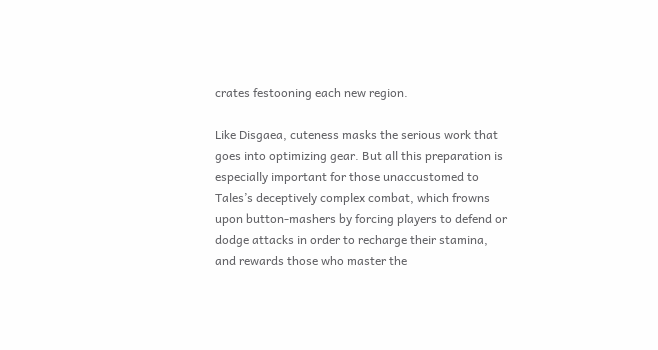crates festooning each new region.

Like Disgaea, cuteness masks the serious work that goes into optimizing gear. But all this preparation is especially important for those unaccustomed to Tales’s deceptively complex combat, which frowns upon button-mashers by forcing players to defend or dodge attacks in order to recharge their stamina, and rewards those who master the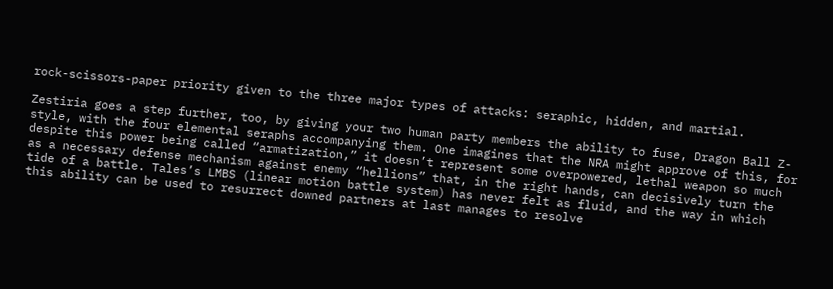rock-scissors-paper priority given to the three major types of attacks: seraphic, hidden, and martial.

Zestiria goes a step further, too, by giving your two human party members the ability to fuse, Dragon Ball Z-style, with the four elemental seraphs accompanying them. One imagines that the NRA might approve of this, for despite this power being called “armatization,” it doesn’t represent some overpowered, lethal weapon so much as a necessary defense mechanism against enemy “hellions” that, in the right hands, can decisively turn the tide of a battle. Tales’s LMBS (linear motion battle system) has never felt as fluid, and the way in which this ability can be used to resurrect downed partners at last manages to resolve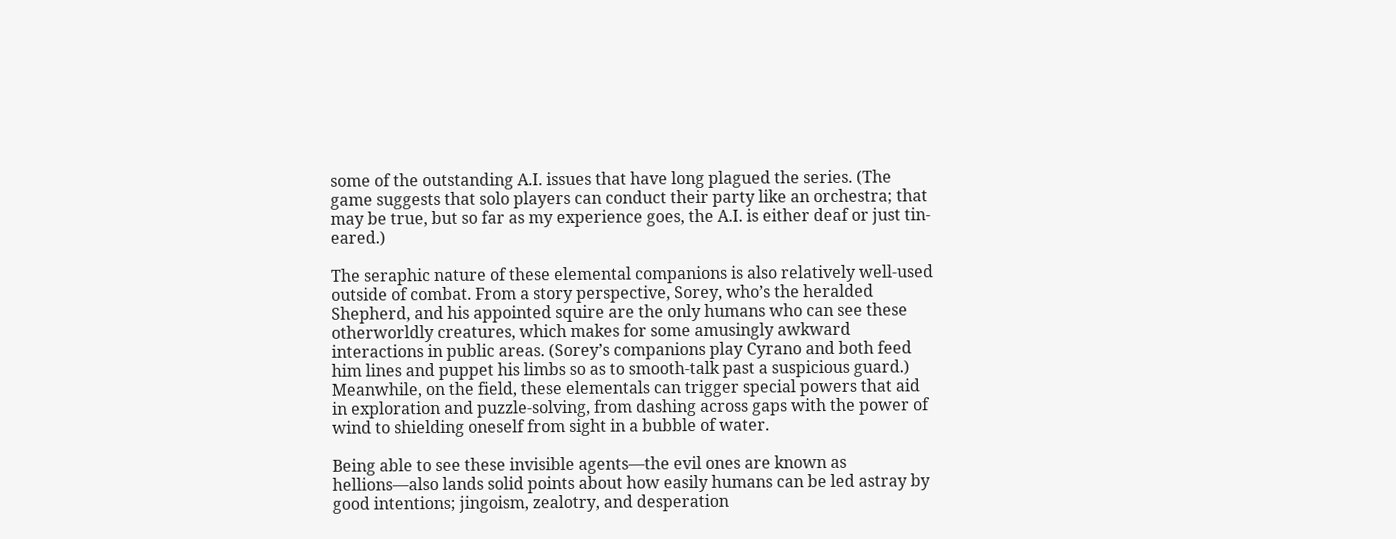some of the outstanding A.I. issues that have long plagued the series. (The game suggests that solo players can conduct their party like an orchestra; that may be true, but so far as my experience goes, the A.I. is either deaf or just tin-eared.)

The seraphic nature of these elemental companions is also relatively well-used outside of combat. From a story perspective, Sorey, who’s the heralded Shepherd, and his appointed squire are the only humans who can see these otherworldly creatures, which makes for some amusingly awkward interactions in public areas. (Sorey’s companions play Cyrano and both feed him lines and puppet his limbs so as to smooth-talk past a suspicious guard.) Meanwhile, on the field, these elementals can trigger special powers that aid in exploration and puzzle-solving, from dashing across gaps with the power of wind to shielding oneself from sight in a bubble of water.

Being able to see these invisible agents—the evil ones are known as hellions—also lands solid points about how easily humans can be led astray by good intentions; jingoism, zealotry, and desperation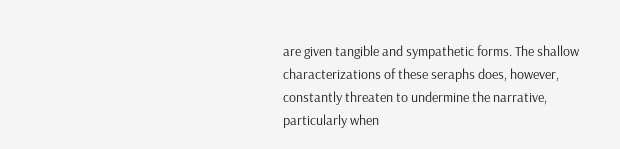are given tangible and sympathetic forms. The shallow characterizations of these seraphs does, however, constantly threaten to undermine the narrative, particularly when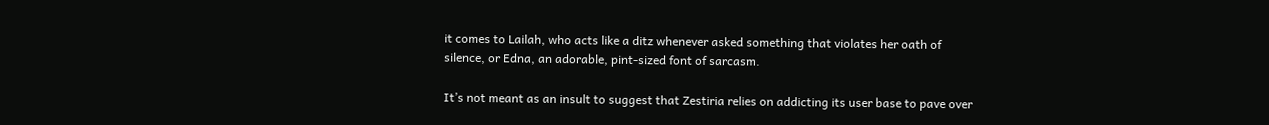it comes to Lailah, who acts like a ditz whenever asked something that violates her oath of silence, or Edna, an adorable, pint-sized font of sarcasm.

It’s not meant as an insult to suggest that Zestiria relies on addicting its user base to pave over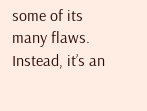some of its many flaws. Instead, it’s an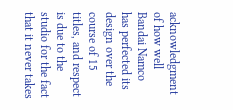acknowledgment of how well Bandai Namco has perfected its design over the course of 15 titles, and respect is due to the studio for the fact that it never takes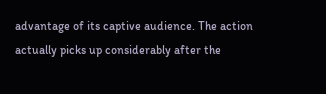advantage of its captive audience. The action actually picks up considerably after the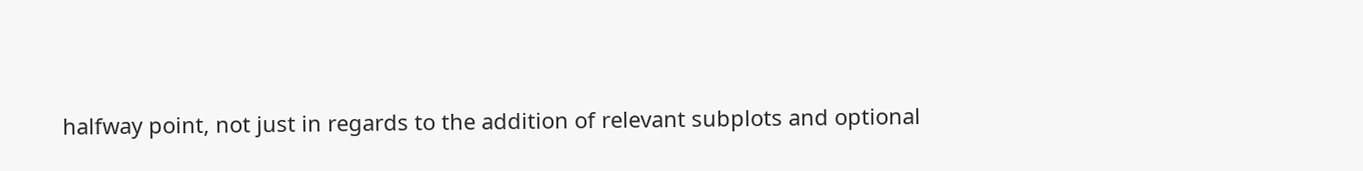halfway point, not just in regards to the addition of relevant subplots and optional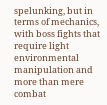spelunking, but in terms of mechanics, with boss fights that require light environmental manipulation and more than mere combat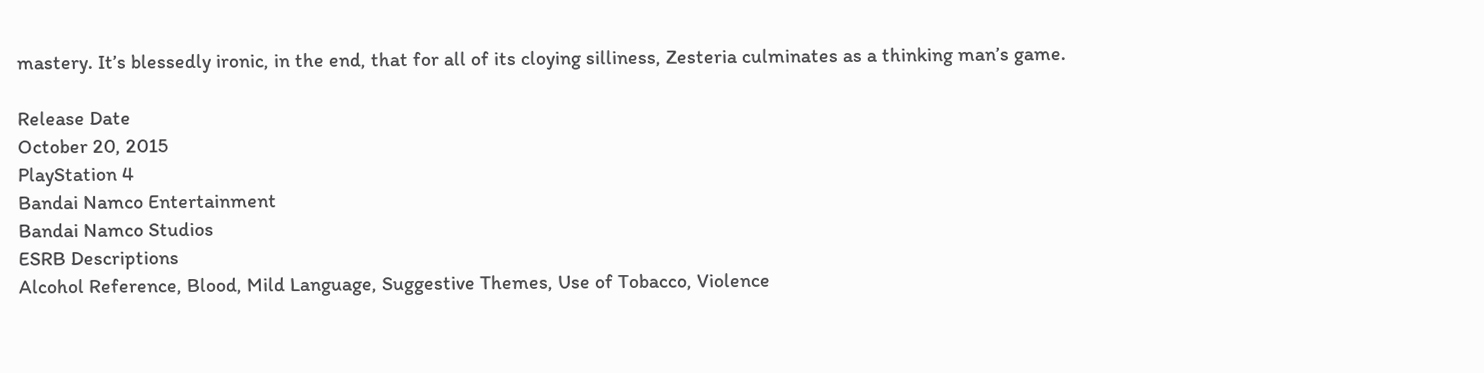mastery. It’s blessedly ironic, in the end, that for all of its cloying silliness, Zesteria culminates as a thinking man’s game.

Release Date
October 20, 2015
PlayStation 4
Bandai Namco Entertainment
Bandai Namco Studios
ESRB Descriptions
Alcohol Reference, Blood, Mild Language, Suggestive Themes, Use of Tobacco, Violence